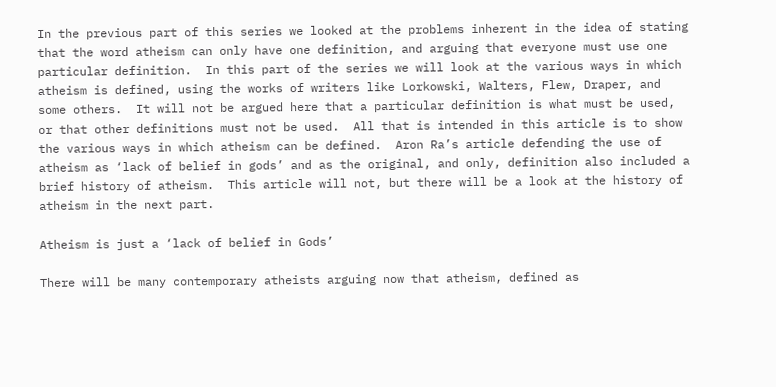In the previous part of this series we looked at the problems inherent in the idea of stating that the word atheism can only have one definition, and arguing that everyone must use one particular definition.  In this part of the series we will look at the various ways in which atheism is defined, using the works of writers like Lorkowski, Walters, Flew, Draper, and some others.  It will not be argued here that a particular definition is what must be used, or that other definitions must not be used.  All that is intended in this article is to show the various ways in which atheism can be defined.  Aron Ra’s article defending the use of atheism as ‘lack of belief in gods’ and as the original, and only, definition also included a brief history of atheism.  This article will not, but there will be a look at the history of atheism in the next part.

Atheism is just a ‘lack of belief in Gods’

There will be many contemporary atheists arguing now that atheism, defined as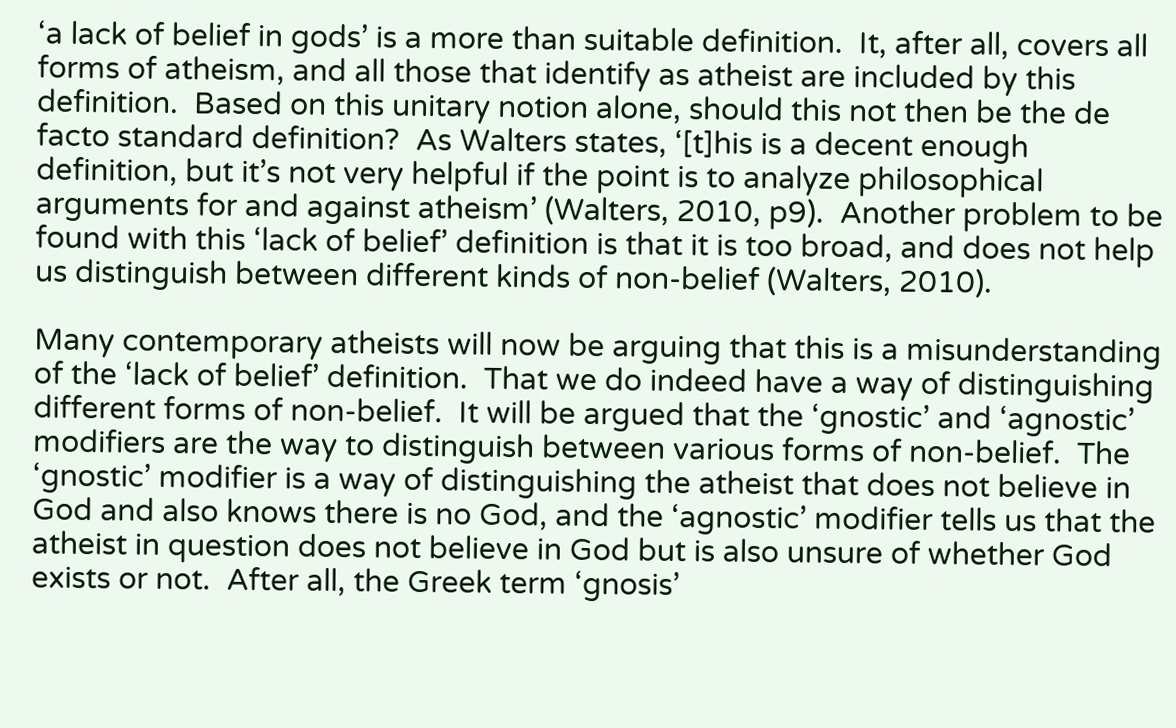‘a lack of belief in gods’ is a more than suitable definition.  It, after all, covers all forms of atheism, and all those that identify as atheist are included by this definition.  Based on this unitary notion alone, should this not then be the de facto standard definition?  As Walters states, ‘[t]his is a decent enough definition, but it’s not very helpful if the point is to analyze philosophical arguments for and against atheism’ (Walters, 2010, p9).  Another problem to be found with this ‘lack of belief’ definition is that it is too broad, and does not help us distinguish between different kinds of non-belief (Walters, 2010).

Many contemporary atheists will now be arguing that this is a misunderstanding of the ‘lack of belief’ definition.  That we do indeed have a way of distinguishing different forms of non-belief.  It will be argued that the ‘gnostic’ and ‘agnostic’ modifiers are the way to distinguish between various forms of non-belief.  The ‘gnostic’ modifier is a way of distinguishing the atheist that does not believe in God and also knows there is no God, and the ‘agnostic’ modifier tells us that the atheist in question does not believe in God but is also unsure of whether God exists or not.  After all, the Greek term ‘gnosis’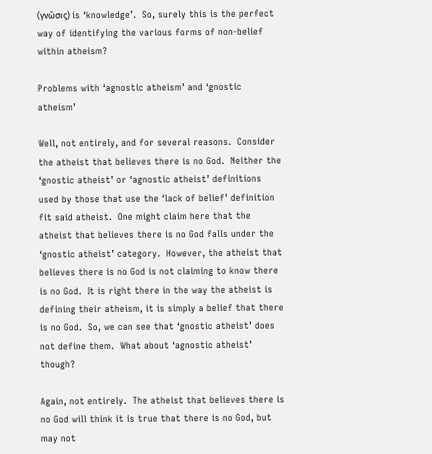(γνῶσις) is ‘knowledge’.  So, surely this is the perfect way of identifying the various forms of non-belief within atheism?

Problems with ‘agnostic atheism’ and ‘gnostic atheism’

Well, not entirely, and for several reasons.  Consider the atheist that believes there is no God.  Neither the ‘gnostic atheist’ or ‘agnostic atheist’ definitions used by those that use the ‘lack of belief’ definition fit said atheist.  One might claim here that the atheist that believes there is no God falls under the ‘gnostic atheist’ category.  However, the atheist that believes there is no God is not claiming to know there is no God.  It is right there in the way the atheist is defining their atheism, it is simply a belief that there is no God.  So, we can see that ‘gnostic atheist’ does not define them.  What about ‘agnostic atheist’ though?

Again, not entirely.  The atheist that believes there is no God will think it is true that there is no God, but may not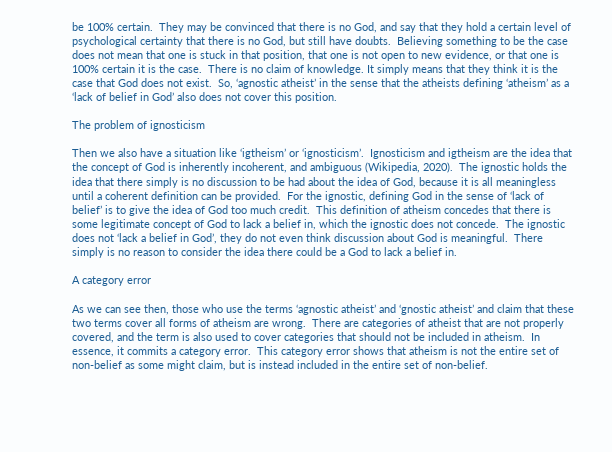be 100% certain.  They may be convinced that there is no God, and say that they hold a certain level of psychological certainty that there is no God, but still have doubts.  Believing something to be the case does not mean that one is stuck in that position, that one is not open to new evidence, or that one is 100% certain it is the case.  There is no claim of knowledge. It simply means that they think it is the case that God does not exist.  So, ‘agnostic atheist’ in the sense that the atheists defining ‘atheism’ as a ‘lack of belief in God’ also does not cover this position.

The problem of ignosticism

Then we also have a situation like ‘igtheism’ or ‘ignosticism’.  Ignosticism and igtheism are the idea that the concept of God is inherently incoherent, and ambiguous (Wikipedia, 2020).  The ignostic holds the idea that there simply is no discussion to be had about the idea of God, because it is all meaningless until a coherent definition can be provided.  For the ignostic, defining God in the sense of ‘lack of belief’ is to give the idea of God too much credit.  This definition of atheism concedes that there is some legitimate concept of God to lack a belief in, which the ignostic does not concede.  The ignostic does not ‘lack a belief in God’, they do not even think discussion about God is meaningful.  There simply is no reason to consider the idea there could be a God to lack a belief in.

A category error

As we can see then, those who use the terms ‘agnostic atheist’ and ‘gnostic atheist’ and claim that these two terms cover all forms of atheism are wrong.  There are categories of atheist that are not properly covered, and the term is also used to cover categories that should not be included in atheism.  In essence, it commits a category error.  This category error shows that atheism is not the entire set of non-belief as some might claim, but is instead included in the entire set of non-belief.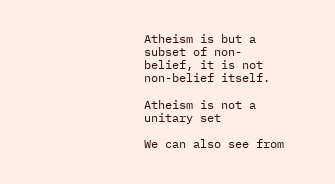Atheism is but a subset of non-belief, it is not non-belief itself.

Atheism is not a unitary set

We can also see from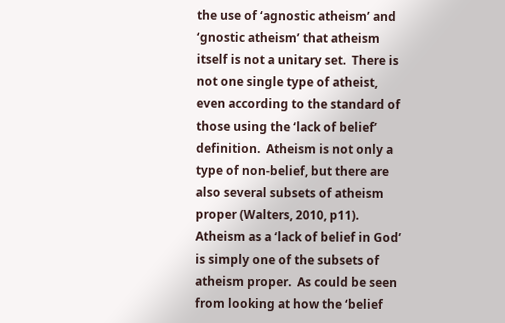the use of ‘agnostic atheism’ and ‘gnostic atheism’ that atheism itself is not a unitary set.  There is not one single type of atheist, even according to the standard of those using the ‘lack of belief’ definition.  Atheism is not only a type of non-belief, but there are also several subsets of atheism proper (Walters, 2010, p11).  Atheism as a ‘lack of belief in God’ is simply one of the subsets of atheism proper.  As could be seen from looking at how the ‘belief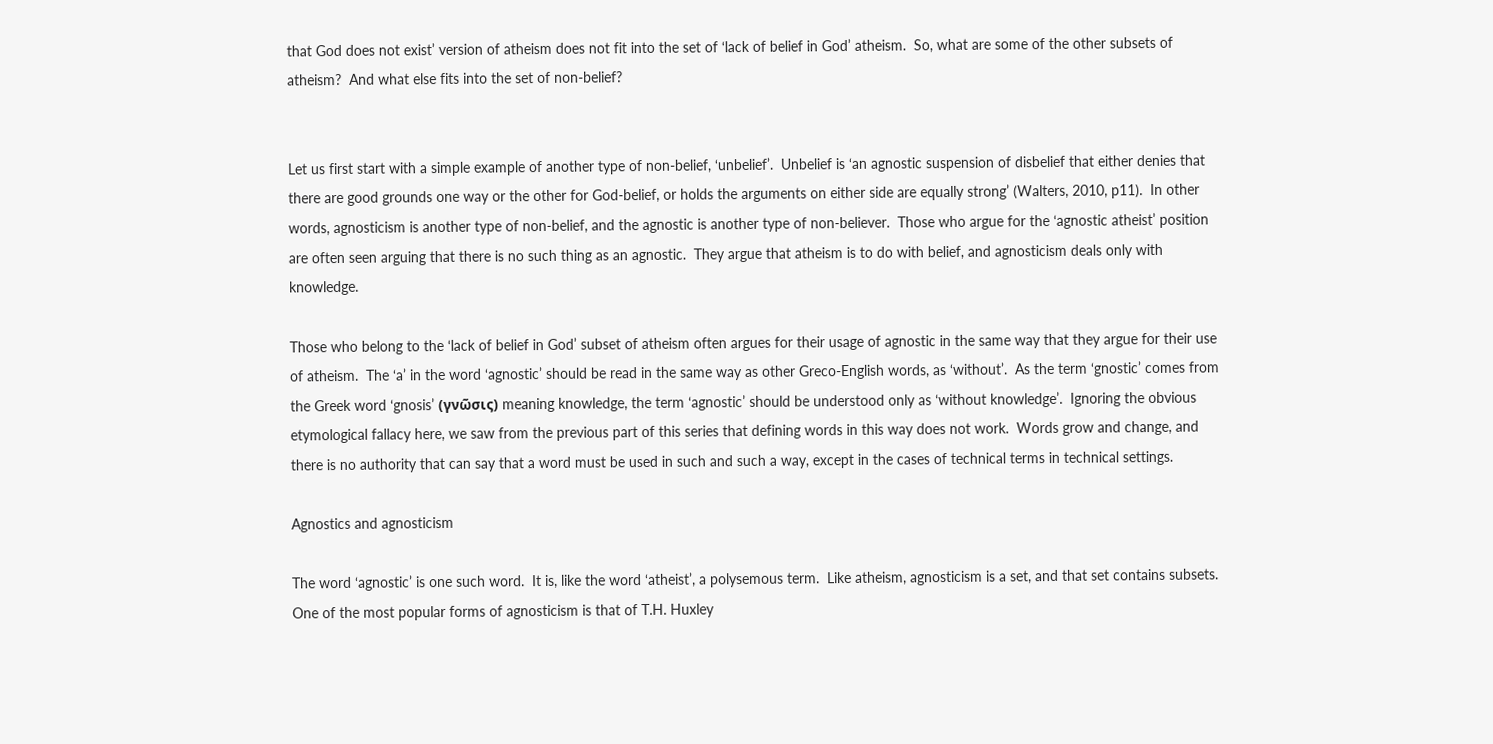that God does not exist’ version of atheism does not fit into the set of ‘lack of belief in God’ atheism.  So, what are some of the other subsets of atheism?  And what else fits into the set of non-belief?


Let us first start with a simple example of another type of non-belief, ‘unbelief’.  Unbelief is ‘an agnostic suspension of disbelief that either denies that there are good grounds one way or the other for God-belief, or holds the arguments on either side are equally strong’ (Walters, 2010, p11).  In other words, agnosticism is another type of non-belief, and the agnostic is another type of non-believer.  Those who argue for the ‘agnostic atheist’ position are often seen arguing that there is no such thing as an agnostic.  They argue that atheism is to do with belief, and agnosticism deals only with knowledge.

Those who belong to the ‘lack of belief in God’ subset of atheism often argues for their usage of agnostic in the same way that they argue for their use of atheism.  The ‘a’ in the word ‘agnostic’ should be read in the same way as other Greco-English words, as ‘without’.  As the term ‘gnostic’ comes from the Greek word ‘gnosis’ (γνῶσις) meaning knowledge, the term ‘agnostic’ should be understood only as ‘without knowledge’.  Ignoring the obvious etymological fallacy here, we saw from the previous part of this series that defining words in this way does not work.  Words grow and change, and there is no authority that can say that a word must be used in such and such a way, except in the cases of technical terms in technical settings.

Agnostics and agnosticism

The word ‘agnostic’ is one such word.  It is, like the word ‘atheist’, a polysemous term.  Like atheism, agnosticism is a set, and that set contains subsets.  One of the most popular forms of agnosticism is that of T.H. Huxley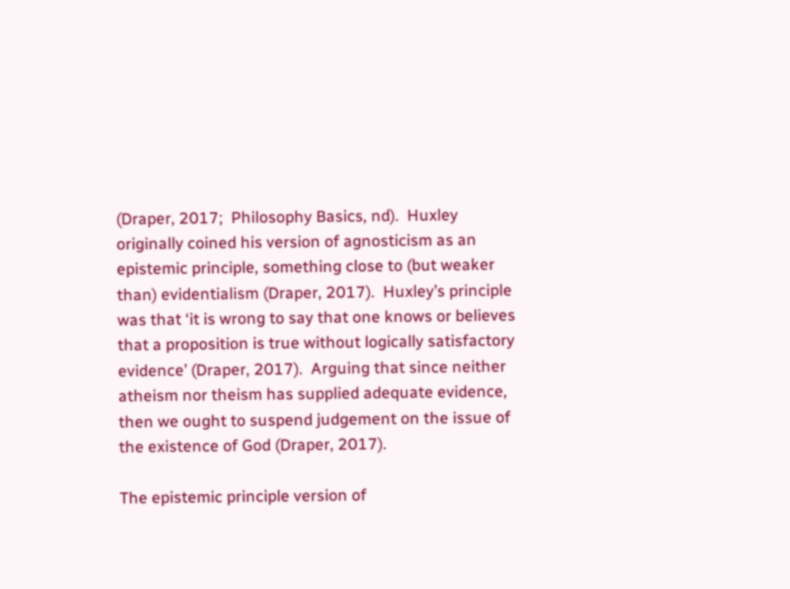(Draper, 2017;  Philosophy Basics, nd).  Huxley originally coined his version of agnosticism as an epistemic principle, something close to (but weaker than) evidentialism (Draper, 2017).  Huxley’s principle was that ‘it is wrong to say that one knows or believes that a proposition is true without logically satisfactory evidence’ (Draper, 2017).  Arguing that since neither atheism nor theism has supplied adequate evidence, then we ought to suspend judgement on the issue of the existence of God (Draper, 2017).

The epistemic principle version of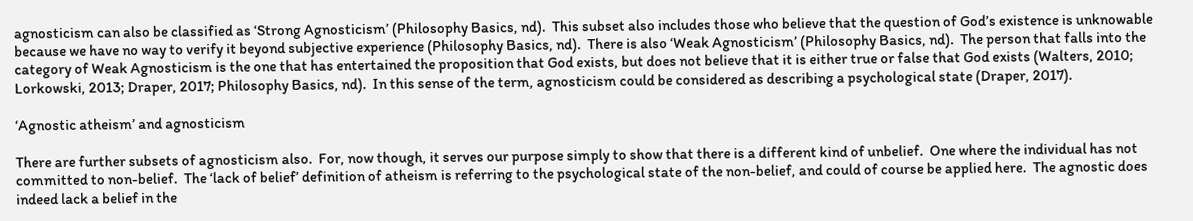agnosticism can also be classified as ‘Strong Agnosticism’ (Philosophy Basics, nd).  This subset also includes those who believe that the question of God’s existence is unknowable because we have no way to verify it beyond subjective experience (Philosophy Basics, nd).  There is also ‘Weak Agnosticism’ (Philosophy Basics, nd).  The person that falls into the category of Weak Agnosticism is the one that has entertained the proposition that God exists, but does not believe that it is either true or false that God exists (Walters, 2010; Lorkowski, 2013; Draper, 2017; Philosophy Basics, nd).  In this sense of the term, agnosticism could be considered as describing a psychological state (Draper, 2017).

‘Agnostic atheism’ and agnosticism

There are further subsets of agnosticism also.  For, now though, it serves our purpose simply to show that there is a different kind of unbelief.  One where the individual has not committed to non-belief.  The ‘lack of belief’ definition of atheism is referring to the psychological state of the non-belief, and could of course be applied here.  The agnostic does indeed lack a belief in the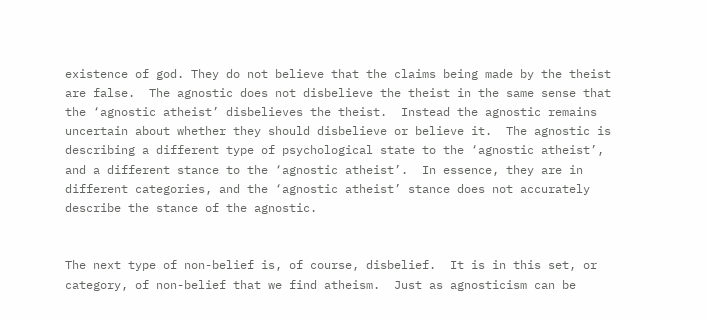existence of god. They do not believe that the claims being made by the theist are false.  The agnostic does not disbelieve the theist in the same sense that the ‘agnostic atheist’ disbelieves the theist.  Instead the agnostic remains uncertain about whether they should disbelieve or believe it.  The agnostic is describing a different type of psychological state to the ‘agnostic atheist’, and a different stance to the ‘agnostic atheist’.  In essence, they are in different categories, and the ‘agnostic atheist’ stance does not accurately describe the stance of the agnostic.


The next type of non-belief is, of course, disbelief.  It is in this set, or category, of non-belief that we find atheism.  Just as agnosticism can be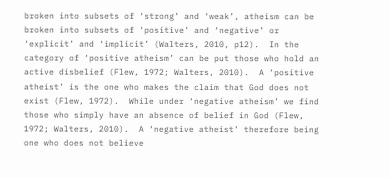broken into subsets of ‘strong’ and ‘weak’, atheism can be broken into subsets of ‘positive’ and ‘negative’ or ‘explicit’ and ‘implicit’ (Walters, 2010, p12).  In the category of ‘positive atheism’ can be put those who hold an active disbelief (Flew, 1972; Walters, 2010).  A ‘positive atheist’ is the one who makes the claim that God does not exist (Flew, 1972).  While under ‘negative atheism’ we find those who simply have an absence of belief in God (Flew, 1972; Walters, 2010).  A ‘negative atheist’ therefore being one who does not believe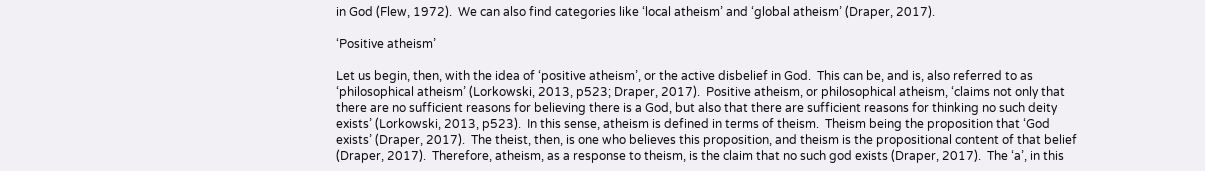in God (Flew, 1972).  We can also find categories like ‘local atheism’ and ‘global atheism’ (Draper, 2017).

‘Positive atheism’

Let us begin, then, with the idea of ‘positive atheism’, or the active disbelief in God.  This can be, and is, also referred to as ‘philosophical atheism’ (Lorkowski, 2013, p523; Draper, 2017).  Positive atheism, or philosophical atheism, ‘claims not only that there are no sufficient reasons for believing there is a God, but also that there are sufficient reasons for thinking no such deity exists’ (Lorkowski, 2013, p523).  In this sense, atheism is defined in terms of theism.  Theism being the proposition that ‘God exists’ (Draper, 2017).  The theist, then, is one who believes this proposition, and theism is the propositional content of that belief (Draper, 2017).  Therefore, atheism, as a response to theism, is the claim that no such god exists (Draper, 2017).  The ‘a’, in this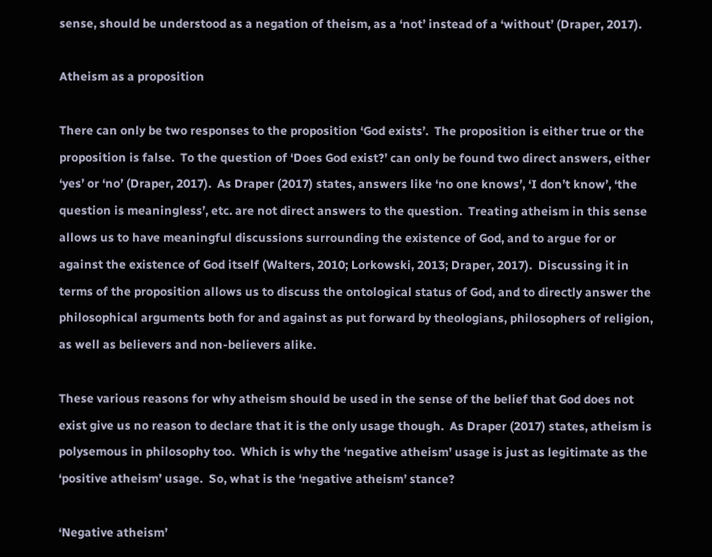sense, should be understood as a negation of theism, as a ‘not’ instead of a ‘without’ (Draper, 2017).

Atheism as a proposition

There can only be two responses to the proposition ‘God exists’.  The proposition is either true or the proposition is false.  To the question of ‘Does God exist?’ can only be found two direct answers, either ‘yes’ or ‘no’ (Draper, 2017).  As Draper (2017) states, answers like ‘no one knows’, ‘I don’t know’, ‘the question is meaningless’, etc. are not direct answers to the question.  Treating atheism in this sense allows us to have meaningful discussions surrounding the existence of God, and to argue for or against the existence of God itself (Walters, 2010; Lorkowski, 2013; Draper, 2017).  Discussing it in terms of the proposition allows us to discuss the ontological status of God, and to directly answer the philosophical arguments both for and against as put forward by theologians, philosophers of religion, as well as believers and non-believers alike.

These various reasons for why atheism should be used in the sense of the belief that God does not exist give us no reason to declare that it is the only usage though.  As Draper (2017) states, atheism is polysemous in philosophy too.  Which is why the ‘negative atheism’ usage is just as legitimate as the ‘positive atheism’ usage.  So, what is the ‘negative atheism’ stance?

‘Negative atheism’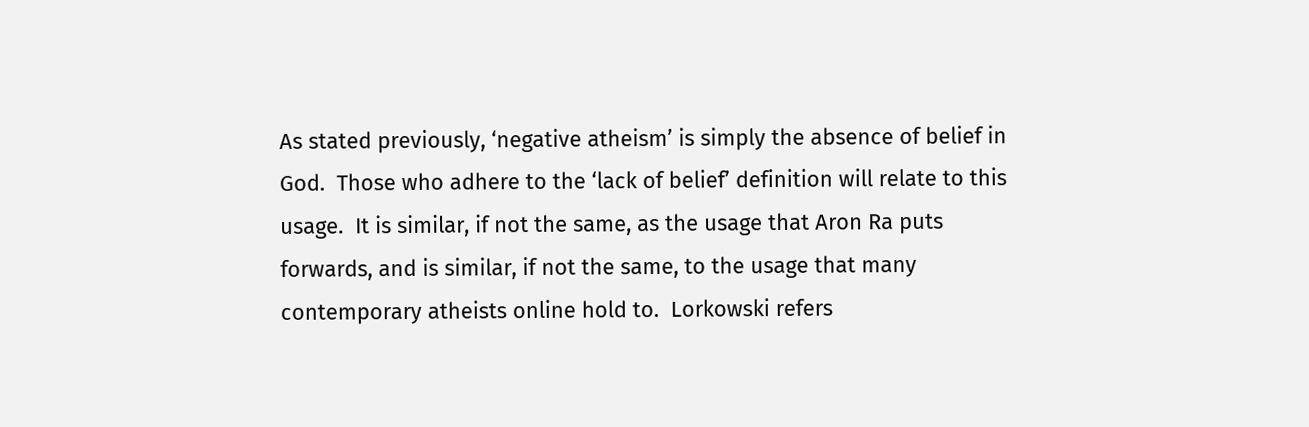As stated previously, ‘negative atheism’ is simply the absence of belief in God.  Those who adhere to the ‘lack of belief’ definition will relate to this usage.  It is similar, if not the same, as the usage that Aron Ra puts forwards, and is similar, if not the same, to the usage that many contemporary atheists online hold to.  Lorkowski refers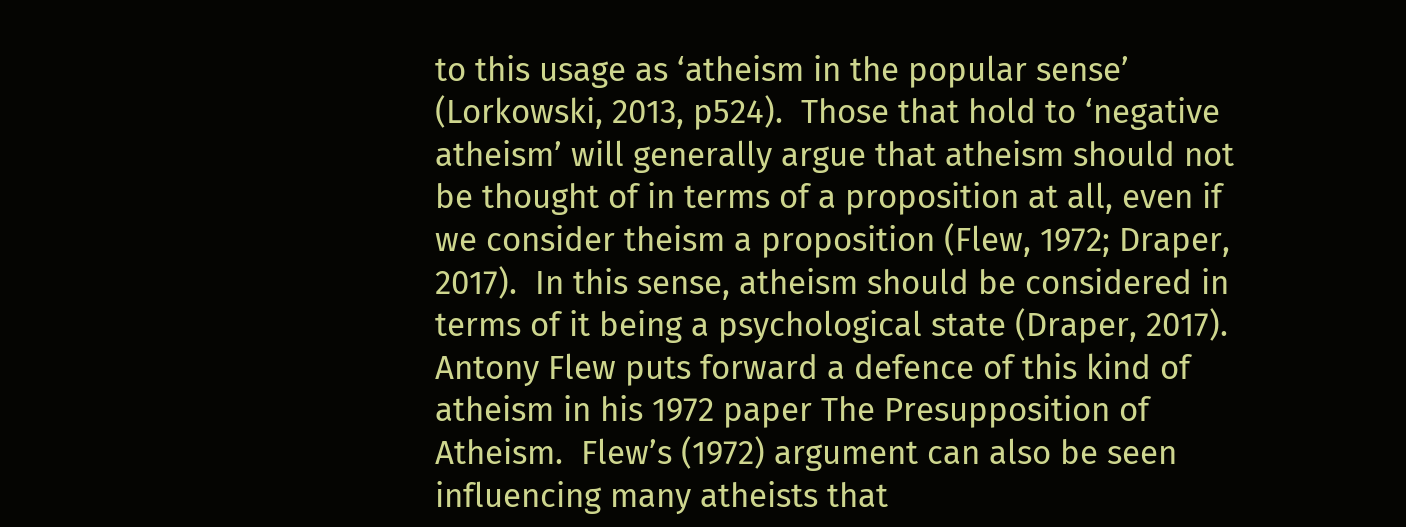to this usage as ‘atheism in the popular sense’ (Lorkowski, 2013, p524).  Those that hold to ‘negative atheism’ will generally argue that atheism should not be thought of in terms of a proposition at all, even if we consider theism a proposition (Flew, 1972; Draper, 2017).  In this sense, atheism should be considered in terms of it being a psychological state (Draper, 2017).  Antony Flew puts forward a defence of this kind of atheism in his 1972 paper The Presupposition of Atheism.  Flew’s (1972) argument can also be seen influencing many atheists that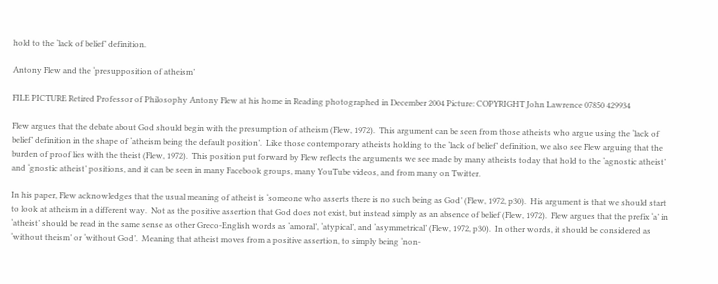hold to the ‘lack of belief’ definition.

Antony Flew and the ‘presupposition of atheism’

FILE PICTURE Retired Professor of Philosophy Antony Flew at his home in Reading photographed in December 2004 Picture: COPYRIGHT John Lawrence 07850 429934

Flew argues that the debate about God should begin with the presumption of atheism (Flew, 1972).  This argument can be seen from those atheists who argue using the ‘lack of belief’ definition in the shape of ‘atheism being the default position’.  Like those contemporary atheists holding to the ‘lack of belief’ definition, we also see Flew arguing that the burden of proof lies with the theist (Flew, 1972).  This position put forward by Flew reflects the arguments we see made by many atheists today that hold to the ‘agnostic atheist’ and ‘gnostic atheist’ positions, and it can be seen in many Facebook groups, many YouTube videos, and from many on Twitter.

In his paper, Flew acknowledges that the usual meaning of atheist is ‘someone who asserts there is no such being as God’ (Flew, 1972, p30).  His argument is that we should start to look at atheism in a different way.  Not as the positive assertion that God does not exist, but instead simply as an absence of belief (Flew, 1972).  Flew argues that the prefix ‘a’ in ‘atheist’ should be read in the same sense as other Greco-English words as ‘amoral’, ‘atypical’, and ‘asymmetrical’ (Flew, 1972, p30).  In other words, it should be considered as ‘without theism’ or ‘without God’.  Meaning that atheist moves from a positive assertion, to simply being ‘non-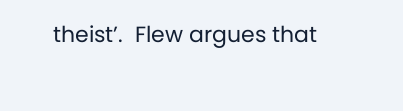theist’.  Flew argues that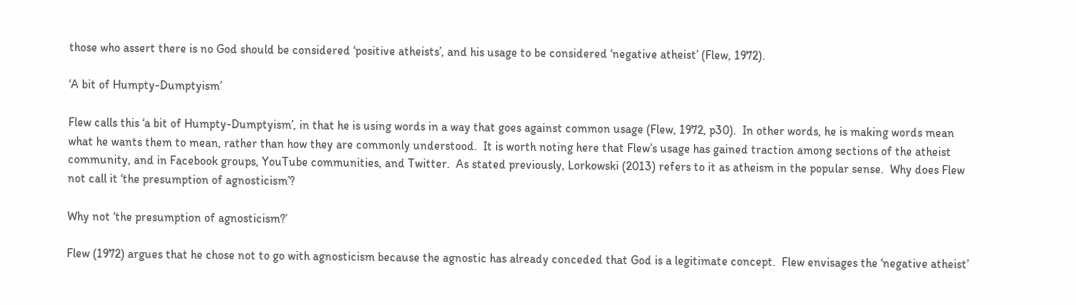those who assert there is no God should be considered ‘positive atheists’, and his usage to be considered ‘negative atheist’ (Flew, 1972).

‘A bit of Humpty-Dumptyism’

Flew calls this ‘a bit of Humpty-Dumptyism’, in that he is using words in a way that goes against common usage (Flew, 1972, p30).  In other words, he is making words mean what he wants them to mean, rather than how they are commonly understood.  It is worth noting here that Flew’s usage has gained traction among sections of the atheist community, and in Facebook groups, YouTube communities, and Twitter.  As stated previously, Lorkowski (2013) refers to it as atheism in the popular sense.  Why does Flew not call it ‘the presumption of agnosticism’?

Why not ‘the presumption of agnosticism?’

Flew (1972) argues that he chose not to go with agnosticism because the agnostic has already conceded that God is a legitimate concept.  Flew envisages the ‘negative atheist’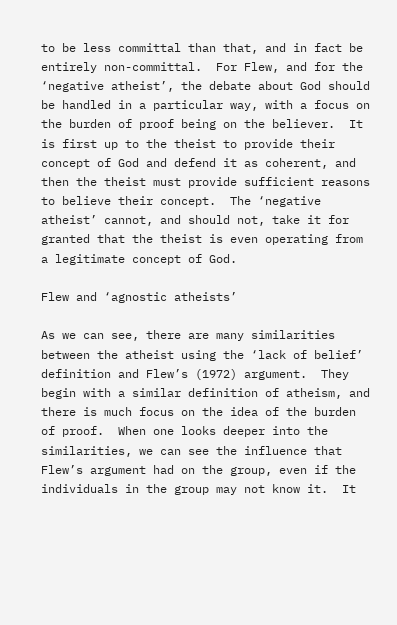to be less committal than that, and in fact be entirely non-committal.  For Flew, and for the ‘negative atheist’, the debate about God should be handled in a particular way, with a focus on the burden of proof being on the believer.  It is first up to the theist to provide their concept of God and defend it as coherent, and then the theist must provide sufficient reasons to believe their concept.  The ‘negative atheist’ cannot, and should not, take it for granted that the theist is even operating from a legitimate concept of God.

Flew and ‘agnostic atheists’

As we can see, there are many similarities between the atheist using the ‘lack of belief’ definition and Flew’s (1972) argument.  They begin with a similar definition of atheism, and there is much focus on the idea of the burden of proof.  When one looks deeper into the similarities, we can see the influence that Flew’s argument had on the group, even if the individuals in the group may not know it.  It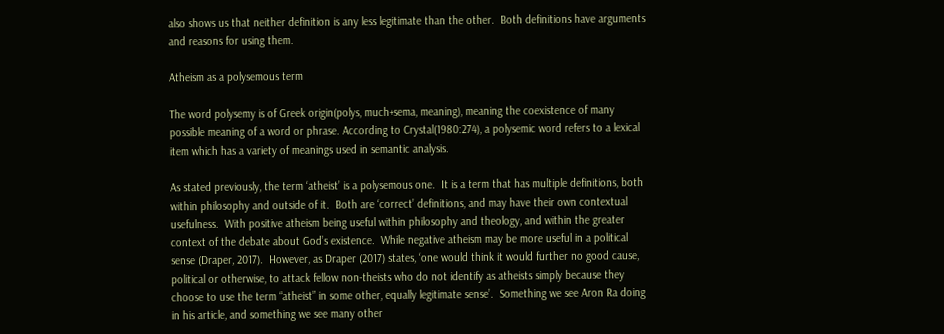also shows us that neither definition is any less legitimate than the other.  Both definitions have arguments and reasons for using them.

Atheism as a polysemous term

The word polysemy is of Greek origin(polys, much+sema, meaning), meaning the coexistence of many possible meaning of a word or phrase. According to Crystal(1980:274), a polysemic word refers to a lexical item which has a variety of meanings used in semantic analysis.

As stated previously, the term ‘atheist’ is a polysemous one.  It is a term that has multiple definitions, both within philosophy and outside of it.  Both are ‘correct’ definitions, and may have their own contextual usefulness.  With positive atheism being useful within philosophy and theology, and within the greater context of the debate about God’s existence.  While negative atheism may be more useful in a political sense (Draper, 2017).  However, as Draper (2017) states, ‘one would think it would further no good cause, political or otherwise, to attack fellow non-theists who do not identify as atheists simply because they choose to use the term “atheist” in some other, equally legitimate sense’.  Something we see Aron Ra doing in his article, and something we see many other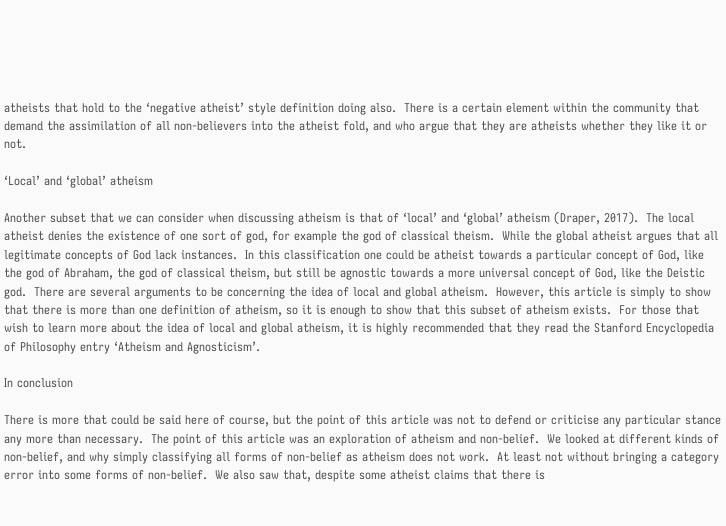atheists that hold to the ‘negative atheist’ style definition doing also.  There is a certain element within the community that demand the assimilation of all non-believers into the atheist fold, and who argue that they are atheists whether they like it or not.

‘Local’ and ‘global’ atheism

Another subset that we can consider when discussing atheism is that of ‘local’ and ‘global’ atheism (Draper, 2017).  The local atheist denies the existence of one sort of god, for example the god of classical theism.  While the global atheist argues that all legitimate concepts of God lack instances.  In this classification one could be atheist towards a particular concept of God, like the god of Abraham, the god of classical theism, but still be agnostic towards a more universal concept of God, like the Deistic god.  There are several arguments to be concerning the idea of local and global atheism.  However, this article is simply to show that there is more than one definition of atheism, so it is enough to show that this subset of atheism exists.  For those that wish to learn more about the idea of local and global atheism, it is highly recommended that they read the Stanford Encyclopedia of Philosophy entry ‘Atheism and Agnosticism’.

In conclusion

There is more that could be said here of course, but the point of this article was not to defend or criticise any particular stance any more than necessary.  The point of this article was an exploration of atheism and non-belief.  We looked at different kinds of non-belief, and why simply classifying all forms of non-belief as atheism does not work.  At least not without bringing a category error into some forms of non-belief.  We also saw that, despite some atheist claims that there is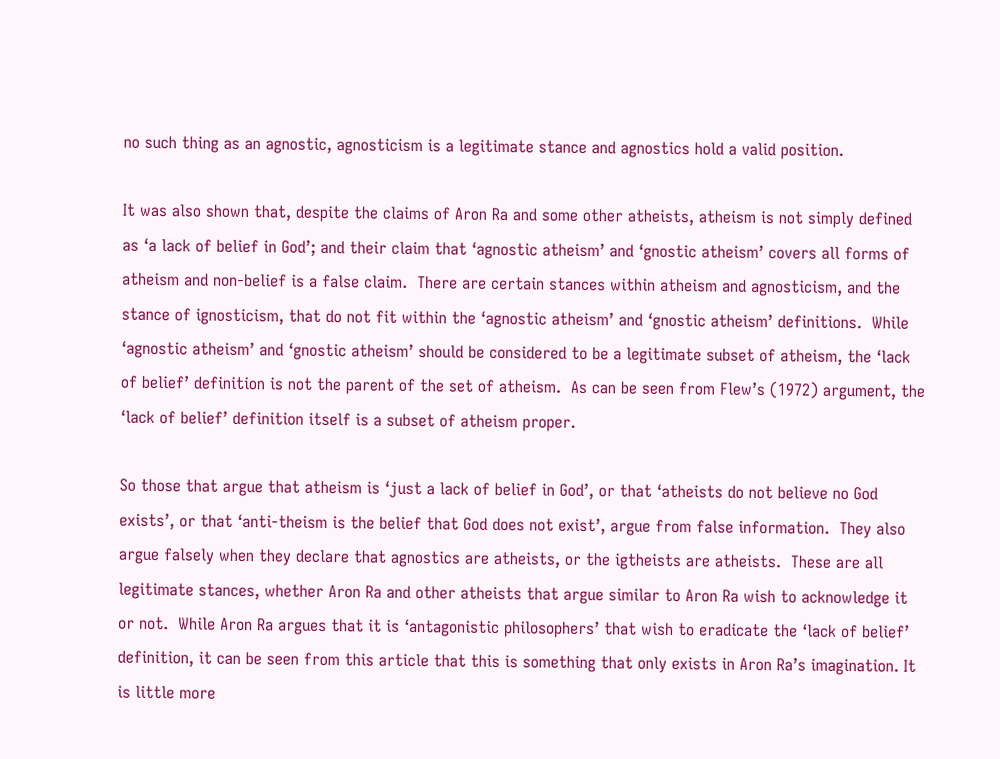no such thing as an agnostic, agnosticism is a legitimate stance and agnostics hold a valid position.

It was also shown that, despite the claims of Aron Ra and some other atheists, atheism is not simply defined as ‘a lack of belief in God’; and their claim that ‘agnostic atheism’ and ‘gnostic atheism’ covers all forms of atheism and non-belief is a false claim.  There are certain stances within atheism and agnosticism, and the stance of ignosticism, that do not fit within the ‘agnostic atheism’ and ‘gnostic atheism’ definitions.  While ‘agnostic atheism’ and ‘gnostic atheism’ should be considered to be a legitimate subset of atheism, the ‘lack of belief’ definition is not the parent of the set of atheism.  As can be seen from Flew’s (1972) argument, the ‘lack of belief’ definition itself is a subset of atheism proper.

So those that argue that atheism is ‘just a lack of belief in God’, or that ‘atheists do not believe no God exists’, or that ‘anti-theism is the belief that God does not exist’, argue from false information.  They also argue falsely when they declare that agnostics are atheists, or the igtheists are atheists.  These are all legitimate stances, whether Aron Ra and other atheists that argue similar to Aron Ra wish to acknowledge it or not.  While Aron Ra argues that it is ‘antagonistic philosophers’ that wish to eradicate the ‘lack of belief’ definition, it can be seen from this article that this is something that only exists in Aron Ra’s imagination. It is little more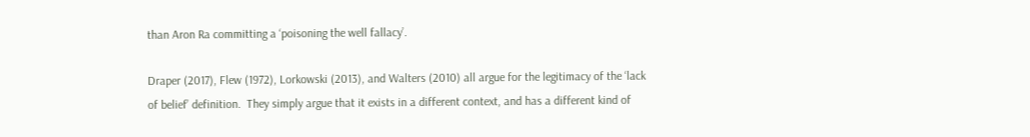than Aron Ra committing a ‘poisoning the well fallacy’.

Draper (2017), Flew (1972), Lorkowski (2013), and Walters (2010) all argue for the legitimacy of the ‘lack of belief’ definition.  They simply argue that it exists in a different context, and has a different kind of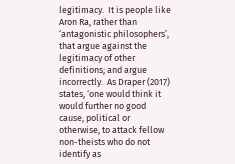legitimacy.  It is people like Aron Ra, rather than ‘antagonistic philosophers’, that argue against the legitimacy of other definitions; and argue incorrectly.  As Draper (2017) states, ‘one would think it would further no good cause, political or otherwise, to attack fellow non-theists who do not identify as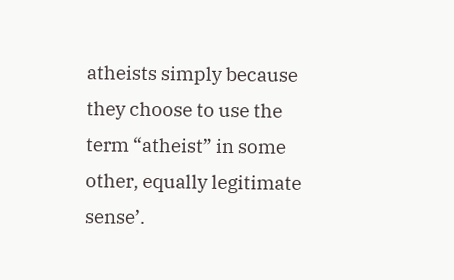atheists simply because they choose to use the term “atheist” in some other, equally legitimate sense’.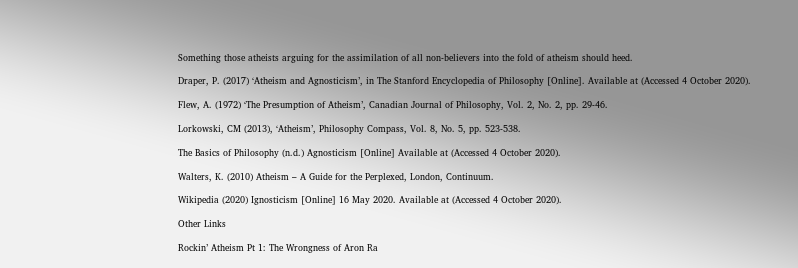Something those atheists arguing for the assimilation of all non-believers into the fold of atheism should heed.

Draper, P. (2017) ‘Atheism and Agnosticism’, in The Stanford Encyclopedia of Philosophy [Online]. Available at (Accessed 4 October 2020).

Flew, A. (1972) ‘The Presumption of Atheism’, Canadian Journal of Philosophy, Vol. 2, No. 2, pp. 29-46.

Lorkowski, CM (2013), ‘Atheism’, Philosophy Compass, Vol. 8, No. 5, pp. 523-538.

The Basics of Philosophy (n.d.) Agnosticism [Online] Available at (Accessed 4 October 2020).

Walters, K. (2010) Atheism – A Guide for the Perplexed, London, Continuum.

Wikipedia (2020) Ignosticism [Online] 16 May 2020. Available at (Accessed 4 October 2020).

Other Links

Rockin’ Atheism Pt 1: The Wrongness of Aron Ra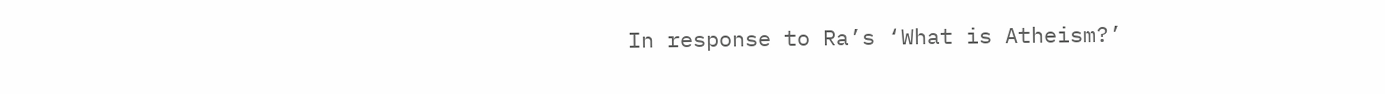In response to Ra’s ‘What is Atheism?’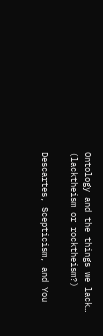Ontology and the things we lack… (lacktheism or rocktheism?)

Descartes, Scepticism, and You